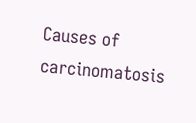Causes of carcinomatosis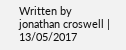Written by jonathan croswell | 13/05/2017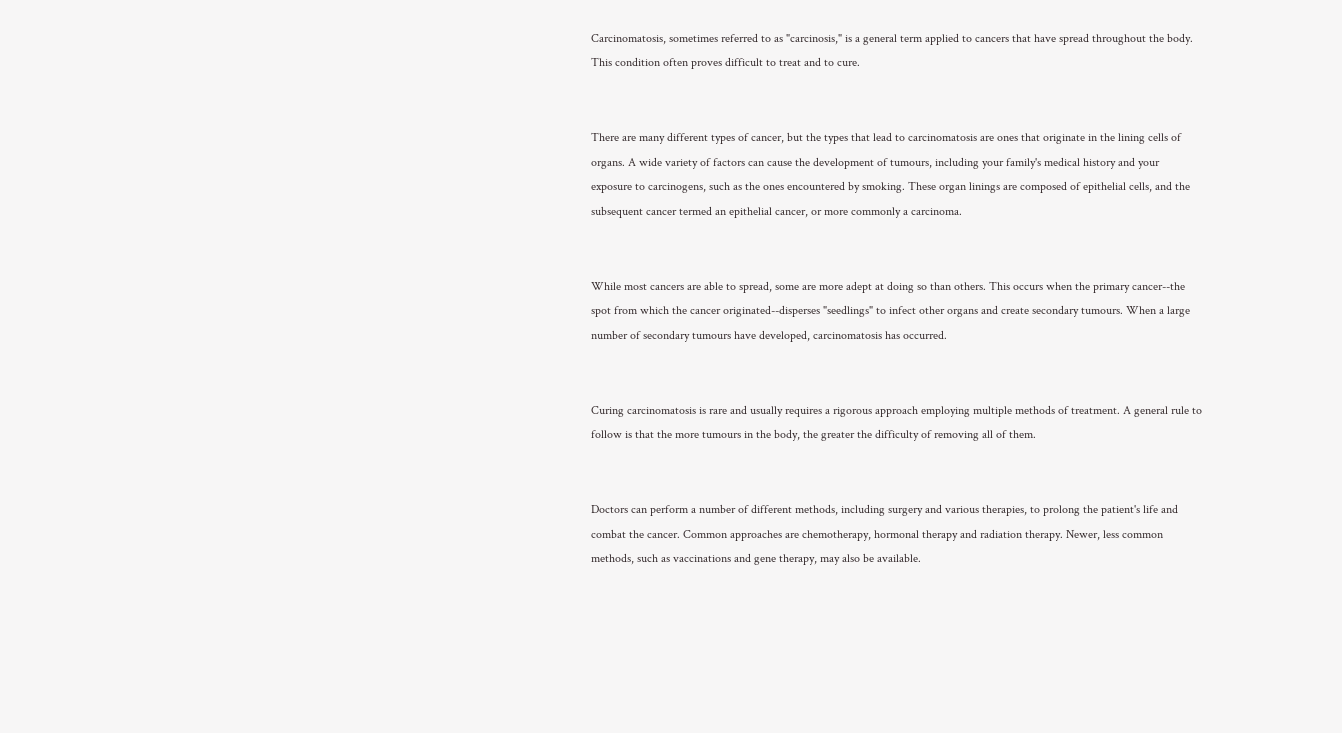Carcinomatosis, sometimes referred to as "carcinosis," is a general term applied to cancers that have spread throughout the body. This condition often proves difficult to treat and to cure.


There are many different types of cancer, but the types that lead to carcinomatosis are ones that originate in the lining cells of organs. A wide variety of factors can cause the development of tumours, including your family's medical history and your exposure to carcinogens, such as the ones encountered by smoking. These organ linings are composed of epithelial cells, and the subsequent cancer termed an epithelial cancer, or more commonly a carcinoma.


While most cancers are able to spread, some are more adept at doing so than others. This occurs when the primary cancer--the spot from which the cancer originated--disperses "seedlings" to infect other organs and create secondary tumours. When a large number of secondary tumours have developed, carcinomatosis has occurred.


Curing carcinomatosis is rare and usually requires a rigorous approach employing multiple methods of treatment. A general rule to follow is that the more tumours in the body, the greater the difficulty of removing all of them.


Doctors can perform a number of different methods, including surgery and various therapies, to prolong the patient's life and combat the cancer. Common approaches are chemotherapy, hormonal therapy and radiation therapy. Newer, less common methods, such as vaccinations and gene therapy, may also be available.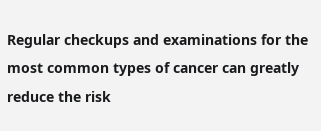Regular checkups and examinations for the most common types of cancer can greatly reduce the risk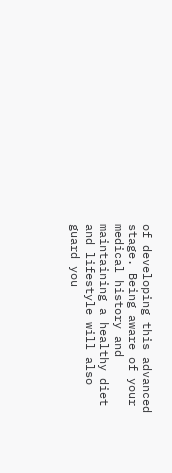of developing this advanced stage. Being aware of your medical history and maintaining a healthy diet and lifestyle will also guard you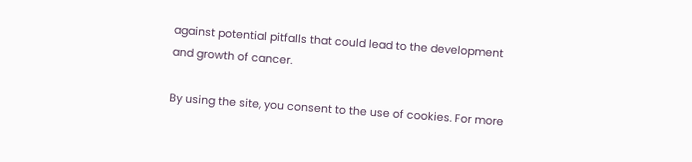against potential pitfalls that could lead to the development and growth of cancer.

By using the site, you consent to the use of cookies. For more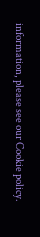information, please see our Cookie policy.